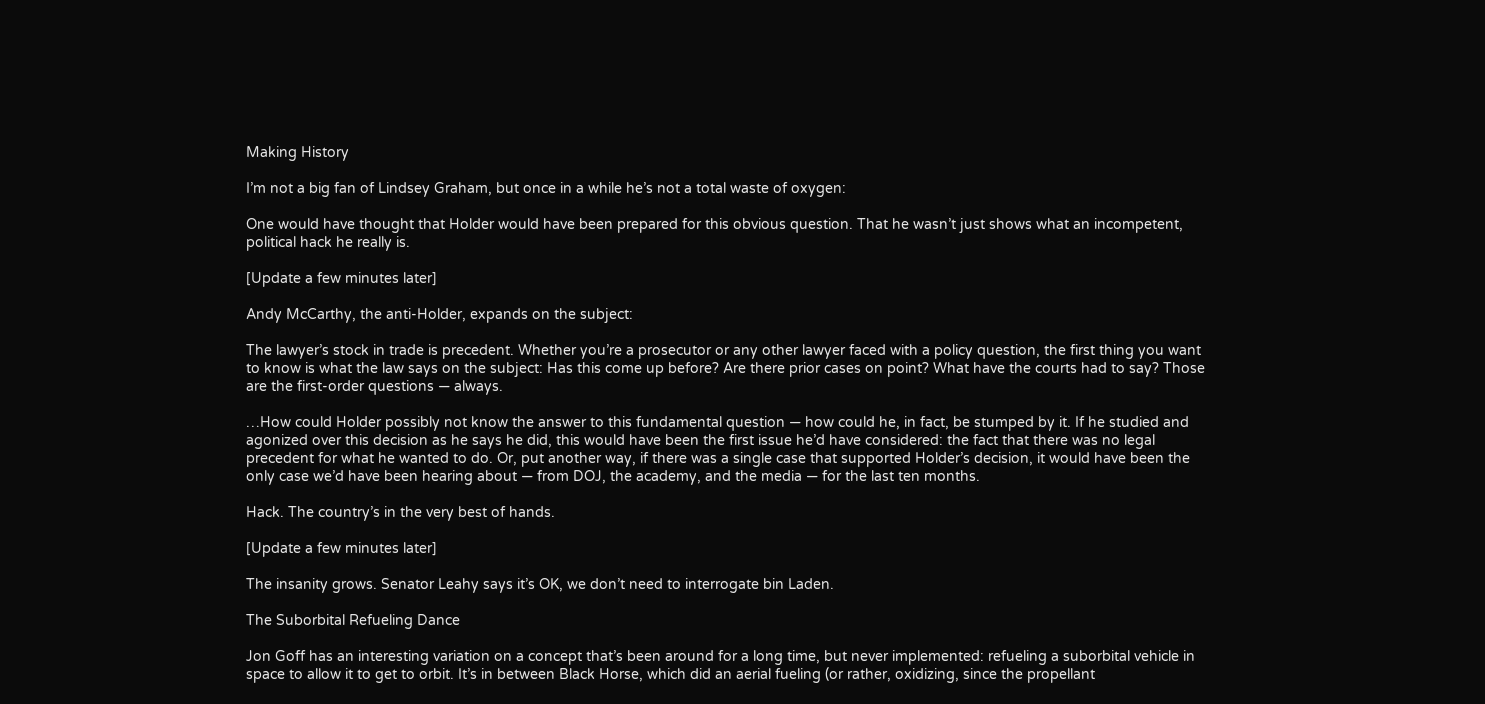Making History

I’m not a big fan of Lindsey Graham, but once in a while he’s not a total waste of oxygen:

One would have thought that Holder would have been prepared for this obvious question. That he wasn’t just shows what an incompetent, political hack he really is.

[Update a few minutes later]

Andy McCarthy, the anti-Holder, expands on the subject:

The lawyer’s stock in trade is precedent. Whether you’re a prosecutor or any other lawyer faced with a policy question, the first thing you want to know is what the law says on the subject: Has this come up before? Are there prior cases on point? What have the courts had to say? Those are the first-order questions — always.

…How could Holder possibly not know the answer to this fundamental question — how could he, in fact, be stumped by it. If he studied and agonized over this decision as he says he did, this would have been the first issue he’d have considered: the fact that there was no legal precedent for what he wanted to do. Or, put another way, if there was a single case that supported Holder’s decision, it would have been the only case we’d have been hearing about — from DOJ, the academy, and the media — for the last ten months.

Hack. The country’s in the very best of hands.

[Update a few minutes later]

The insanity grows. Senator Leahy says it’s OK, we don’t need to interrogate bin Laden.

The Suborbital Refueling Dance

Jon Goff has an interesting variation on a concept that’s been around for a long time, but never implemented: refueling a suborbital vehicle in space to allow it to get to orbit. It’s in between Black Horse, which did an aerial fueling (or rather, oxidizing, since the propellant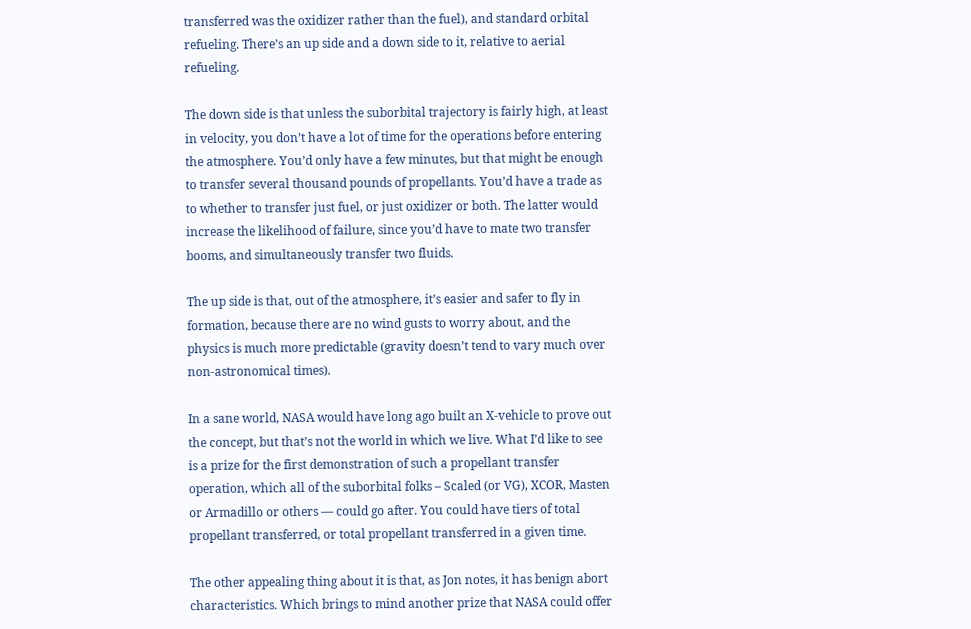transferred was the oxidizer rather than the fuel), and standard orbital refueling. There’s an up side and a down side to it, relative to aerial refueling.

The down side is that unless the suborbital trajectory is fairly high, at least in velocity, you don’t have a lot of time for the operations before entering the atmosphere. You’d only have a few minutes, but that might be enough to transfer several thousand pounds of propellants. You’d have a trade as to whether to transfer just fuel, or just oxidizer or both. The latter would increase the likelihood of failure, since you’d have to mate two transfer booms, and simultaneously transfer two fluids.

The up side is that, out of the atmosphere, it’s easier and safer to fly in formation, because there are no wind gusts to worry about, and the physics is much more predictable (gravity doesn’t tend to vary much over non-astronomical times).

In a sane world, NASA would have long ago built an X-vehicle to prove out the concept, but that’s not the world in which we live. What I’d like to see is a prize for the first demonstration of such a propellant transfer operation, which all of the suborbital folks – Scaled (or VG), XCOR, Masten or Armadillo or others — could go after. You could have tiers of total propellant transferred, or total propellant transferred in a given time.

The other appealing thing about it is that, as Jon notes, it has benign abort characteristics. Which brings to mind another prize that NASA could offer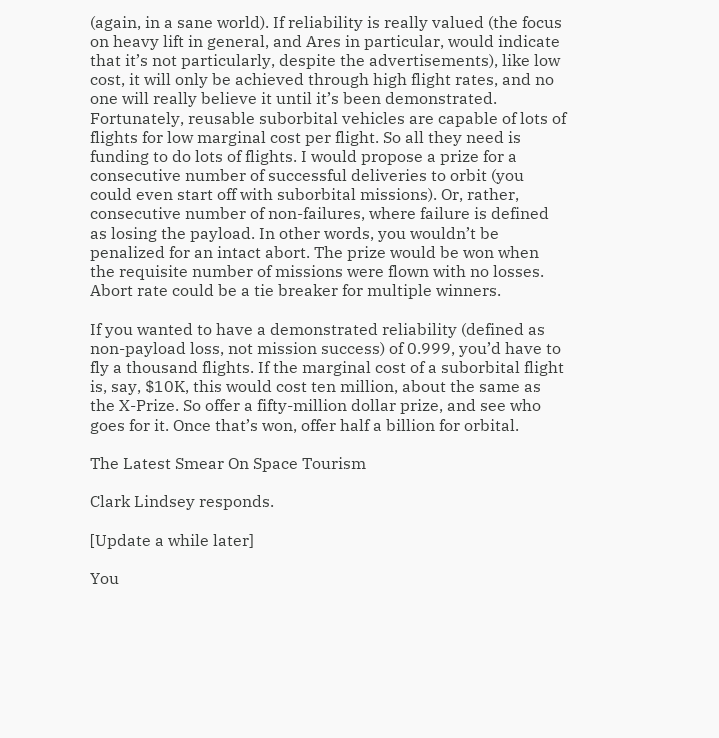(again, in a sane world). If reliability is really valued (the focus on heavy lift in general, and Ares in particular, would indicate that it’s not particularly, despite the advertisements), like low cost, it will only be achieved through high flight rates, and no one will really believe it until it’s been demonstrated. Fortunately, reusable suborbital vehicles are capable of lots of flights for low marginal cost per flight. So all they need is funding to do lots of flights. I would propose a prize for a consecutive number of successful deliveries to orbit (you could even start off with suborbital missions). Or, rather, consecutive number of non-failures, where failure is defined as losing the payload. In other words, you wouldn’t be penalized for an intact abort. The prize would be won when the requisite number of missions were flown with no losses. Abort rate could be a tie breaker for multiple winners.

If you wanted to have a demonstrated reliability (defined as non-payload loss, not mission success) of 0.999, you’d have to fly a thousand flights. If the marginal cost of a suborbital flight is, say, $10K, this would cost ten million, about the same as the X-Prize. So offer a fifty-million dollar prize, and see who goes for it. Once that’s won, offer half a billion for orbital.

The Latest Smear On Space Tourism

Clark Lindsey responds.

[Update a while later]

You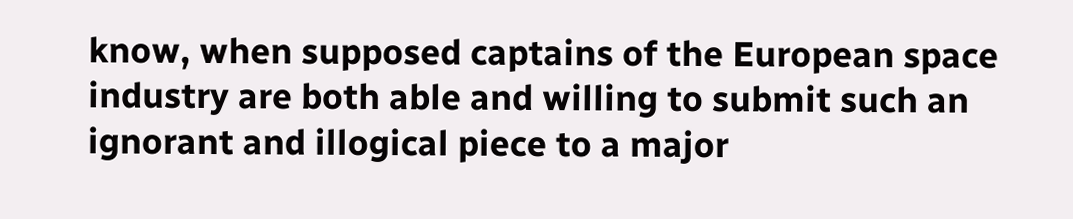know, when supposed captains of the European space industry are both able and willing to submit such an ignorant and illogical piece to a major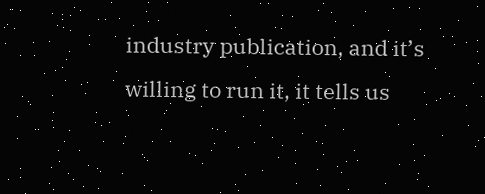industry publication, and it’s willing to run it, it tells us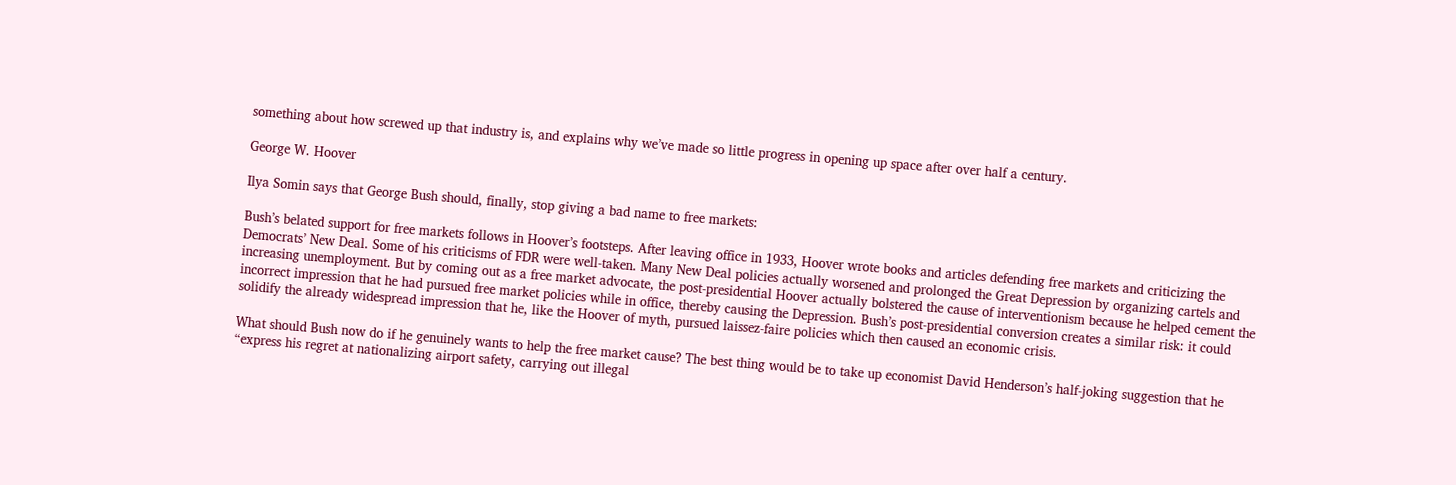something about how screwed up that industry is, and explains why we’ve made so little progress in opening up space after over half a century.

George W. Hoover

Ilya Somin says that George Bush should, finally, stop giving a bad name to free markets:

Bush’s belated support for free markets follows in Hoover’s footsteps. After leaving office in 1933, Hoover wrote books and articles defending free markets and criticizing the Democrats’ New Deal. Some of his criticisms of FDR were well-taken. Many New Deal policies actually worsened and prolonged the Great Depression by organizing cartels and increasing unemployment. But by coming out as a free market advocate, the post-presidential Hoover actually bolstered the cause of interventionism because he helped cement the incorrect impression that he had pursued free market policies while in office, thereby causing the Depression. Bush’s post-presidential conversion creates a similar risk: it could solidify the already widespread impression that he, like the Hoover of myth, pursued laissez-faire policies which then caused an economic crisis.

What should Bush now do if he genuinely wants to help the free market cause? The best thing would be to take up economist David Henderson’s half-joking suggestion that he “express his regret at nationalizing airport safety, carrying out illegal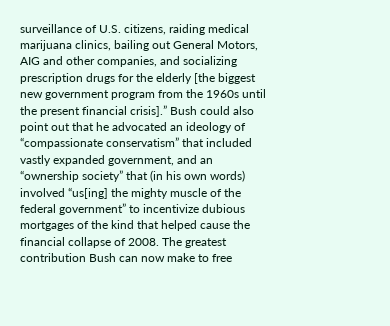surveillance of U.S. citizens, raiding medical marijuana clinics, bailing out General Motors, AIG and other companies, and socializing prescription drugs for the elderly [the biggest new government program from the 1960s until the present financial crisis].” Bush could also point out that he advocated an ideology of “compassionate conservatism” that included vastly expanded government, and an “ownership society” that (in his own words) involved “us[ing] the mighty muscle of the federal government” to incentivize dubious mortgages of the kind that helped cause the financial collapse of 2008. The greatest contribution Bush can now make to free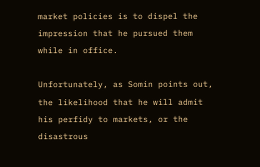market policies is to dispel the impression that he pursued them while in office.

Unfortunately, as Somin points out, the likelihood that he will admit his perfidy to markets, or the disastrous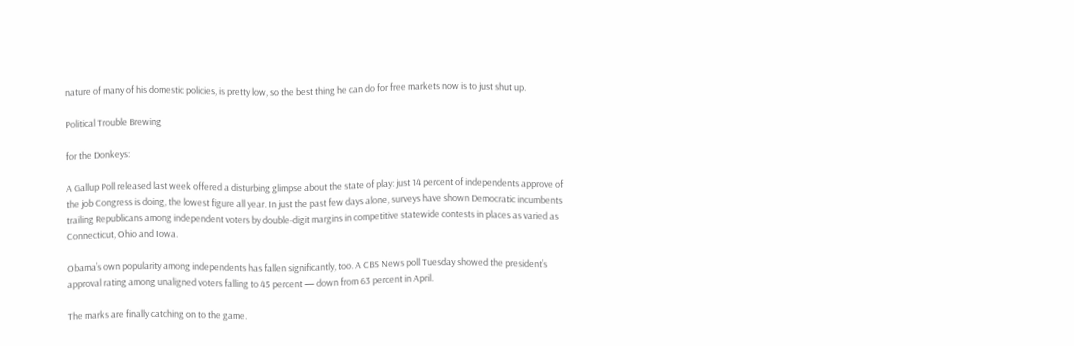nature of many of his domestic policies, is pretty low, so the best thing he can do for free markets now is to just shut up.

Political Trouble Brewing

for the Donkeys:

A Gallup Poll released last week offered a disturbing glimpse about the state of play: just 14 percent of independents approve of the job Congress is doing, the lowest figure all year. In just the past few days alone, surveys have shown Democratic incumbents trailing Republicans among independent voters by double-digit margins in competitive statewide contests in places as varied as Connecticut, Ohio and Iowa.

Obama’s own popularity among independents has fallen significantly, too. A CBS News poll Tuesday showed the president’s approval rating among unaligned voters falling to 45 percent — down from 63 percent in April.

The marks are finally catching on to the game.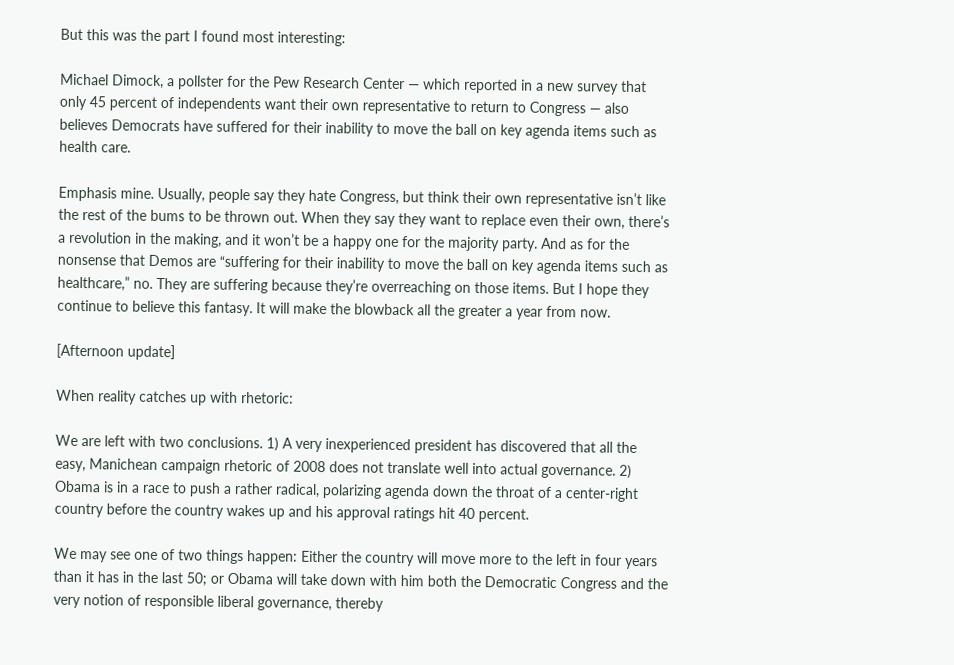But this was the part I found most interesting:

Michael Dimock, a pollster for the Pew Research Center — which reported in a new survey that only 45 percent of independents want their own representative to return to Congress — also believes Democrats have suffered for their inability to move the ball on key agenda items such as health care.

Emphasis mine. Usually, people say they hate Congress, but think their own representative isn’t like the rest of the bums to be thrown out. When they say they want to replace even their own, there’s a revolution in the making, and it won’t be a happy one for the majority party. And as for the nonsense that Demos are “suffering for their inability to move the ball on key agenda items such as healthcare,” no. They are suffering because they’re overreaching on those items. But I hope they continue to believe this fantasy. It will make the blowback all the greater a year from now.

[Afternoon update]

When reality catches up with rhetoric:

We are left with two conclusions. 1) A very inexperienced president has discovered that all the easy, Manichean campaign rhetoric of 2008 does not translate well into actual governance. 2) Obama is in a race to push a rather radical, polarizing agenda down the throat of a center-right country before the country wakes up and his approval ratings hit 40 percent.

We may see one of two things happen: Either the country will move more to the left in four years than it has in the last 50; or Obama will take down with him both the Democratic Congress and the very notion of responsible liberal governance, thereby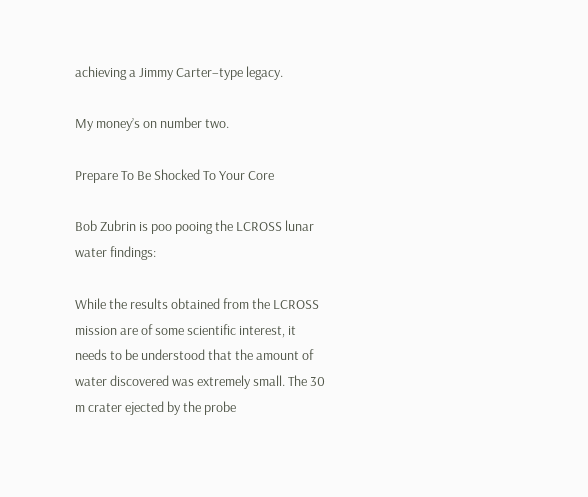achieving a Jimmy Carter–type legacy.

My money’s on number two.

Prepare To Be Shocked To Your Core

Bob Zubrin is poo pooing the LCROSS lunar water findings:

While the results obtained from the LCROSS mission are of some scientific interest, it needs to be understood that the amount of water discovered was extremely small. The 30 m crater ejected by the probe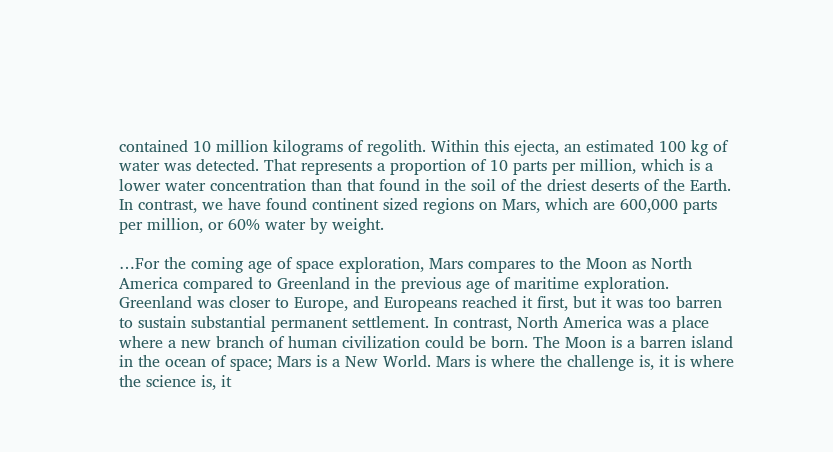contained 10 million kilograms of regolith. Within this ejecta, an estimated 100 kg of water was detected. That represents a proportion of 10 parts per million, which is a lower water concentration than that found in the soil of the driest deserts of the Earth. In contrast, we have found continent sized regions on Mars, which are 600,000 parts per million, or 60% water by weight.

…For the coming age of space exploration, Mars compares to the Moon as North America compared to Greenland in the previous age of maritime exploration. Greenland was closer to Europe, and Europeans reached it first, but it was too barren to sustain substantial permanent settlement. In contrast, North America was a place where a new branch of human civilization could be born. The Moon is a barren island in the ocean of space; Mars is a New World. Mars is where the challenge is, it is where the science is, it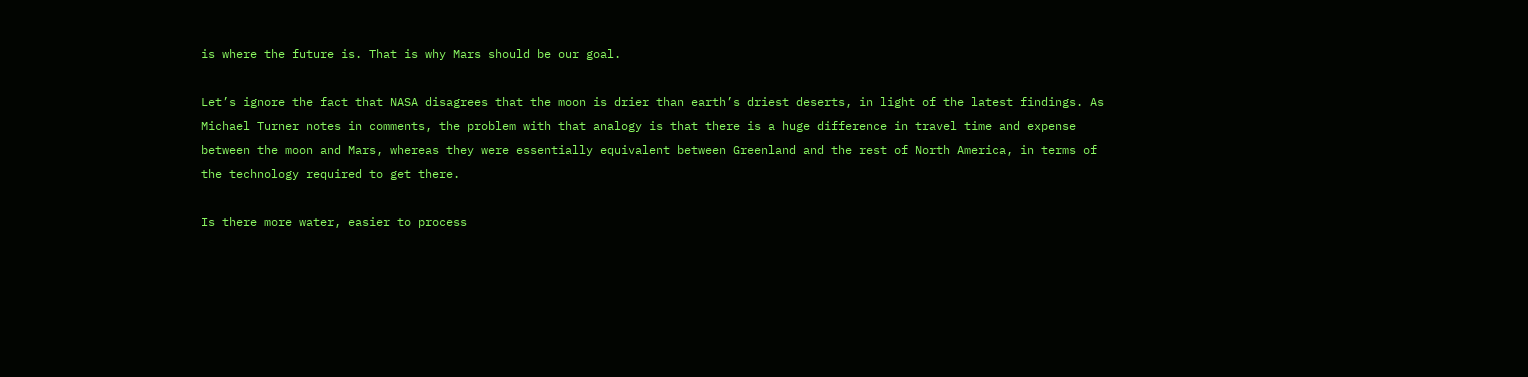is where the future is. That is why Mars should be our goal.

Let’s ignore the fact that NASA disagrees that the moon is drier than earth’s driest deserts, in light of the latest findings. As Michael Turner notes in comments, the problem with that analogy is that there is a huge difference in travel time and expense between the moon and Mars, whereas they were essentially equivalent between Greenland and the rest of North America, in terms of the technology required to get there.

Is there more water, easier to process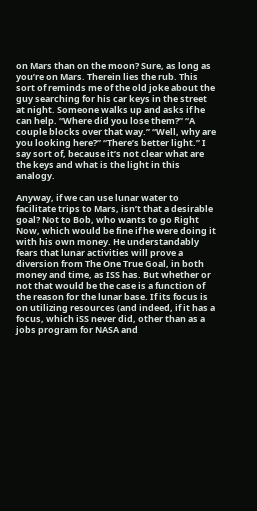on Mars than on the moon? Sure, as long as you’re on Mars. Therein lies the rub. This sort of reminds me of the old joke about the guy searching for his car keys in the street at night. Someone walks up and asks if he can help. “Where did you lose them?” “A couple blocks over that way.” “Well, why are you looking here?” “There’s better light.” I say sort of, because it’s not clear what are the keys and what is the light in this analogy.

Anyway, if we can use lunar water to facilitate trips to Mars, isn’t that a desirable goal? Not to Bob, who wants to go Right Now, which would be fine if he were doing it with his own money. He understandably fears that lunar activities will prove a diversion from The One True Goal, in both money and time, as ISS has. But whether or not that would be the case is a function of the reason for the lunar base. If its focus is on utilizing resources (and indeed, if it has a focus, which iSS never did, other than as a jobs program for NASA and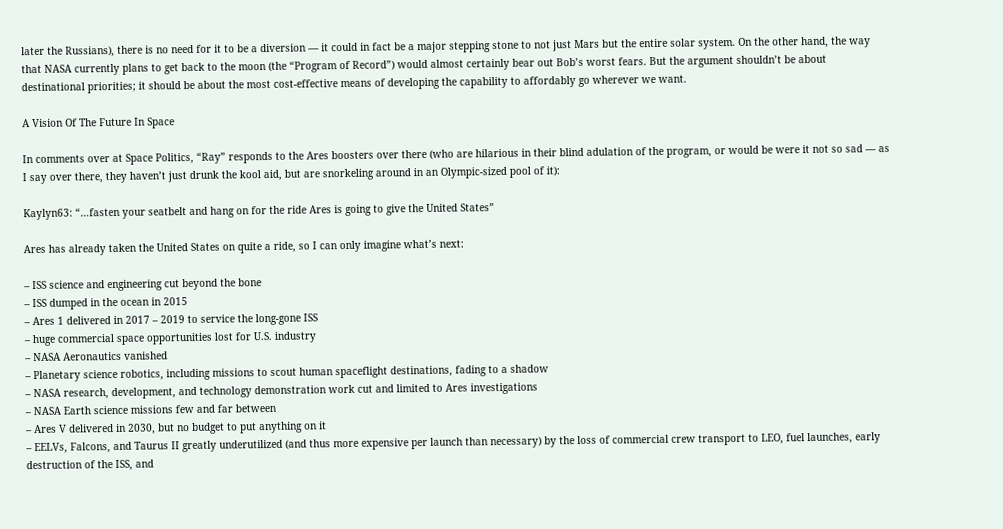later the Russians), there is no need for it to be a diversion — it could in fact be a major stepping stone to not just Mars but the entire solar system. On the other hand, the way that NASA currently plans to get back to the moon (the “Program of Record”) would almost certainly bear out Bob’s worst fears. But the argument shouldn’t be about destinational priorities; it should be about the most cost-effective means of developing the capability to affordably go wherever we want.

A Vision Of The Future In Space

In comments over at Space Politics, “Ray” responds to the Ares boosters over there (who are hilarious in their blind adulation of the program, or would be were it not so sad — as I say over there, they haven’t just drunk the kool aid, but are snorkeling around in an Olympic-sized pool of it):

Kaylyn63: “…fasten your seatbelt and hang on for the ride Ares is going to give the United States”

Ares has already taken the United States on quite a ride, so I can only imagine what’s next:

– ISS science and engineering cut beyond the bone
– ISS dumped in the ocean in 2015
– Ares 1 delivered in 2017 – 2019 to service the long-gone ISS
– huge commercial space opportunities lost for U.S. industry
– NASA Aeronautics vanished
– Planetary science robotics, including missions to scout human spaceflight destinations, fading to a shadow
– NASA research, development, and technology demonstration work cut and limited to Ares investigations
– NASA Earth science missions few and far between
– Ares V delivered in 2030, but no budget to put anything on it
– EELVs, Falcons, and Taurus II greatly underutilized (and thus more expensive per launch than necessary) by the loss of commercial crew transport to LEO, fuel launches, early destruction of the ISS, and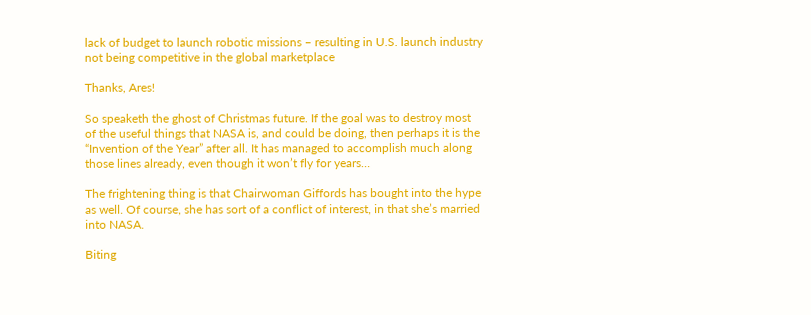lack of budget to launch robotic missions – resulting in U.S. launch industry not being competitive in the global marketplace

Thanks, Ares!

So speaketh the ghost of Christmas future. If the goal was to destroy most of the useful things that NASA is, and could be doing, then perhaps it is the “Invention of the Year” after all. It has managed to accomplish much along those lines already, even though it won’t fly for years…

The frightening thing is that Chairwoman Giffords has bought into the hype as well. Of course, she has sort of a conflict of interest, in that she’s married into NASA.

Biting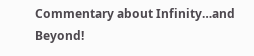Commentary about Infinity…and Beyond!